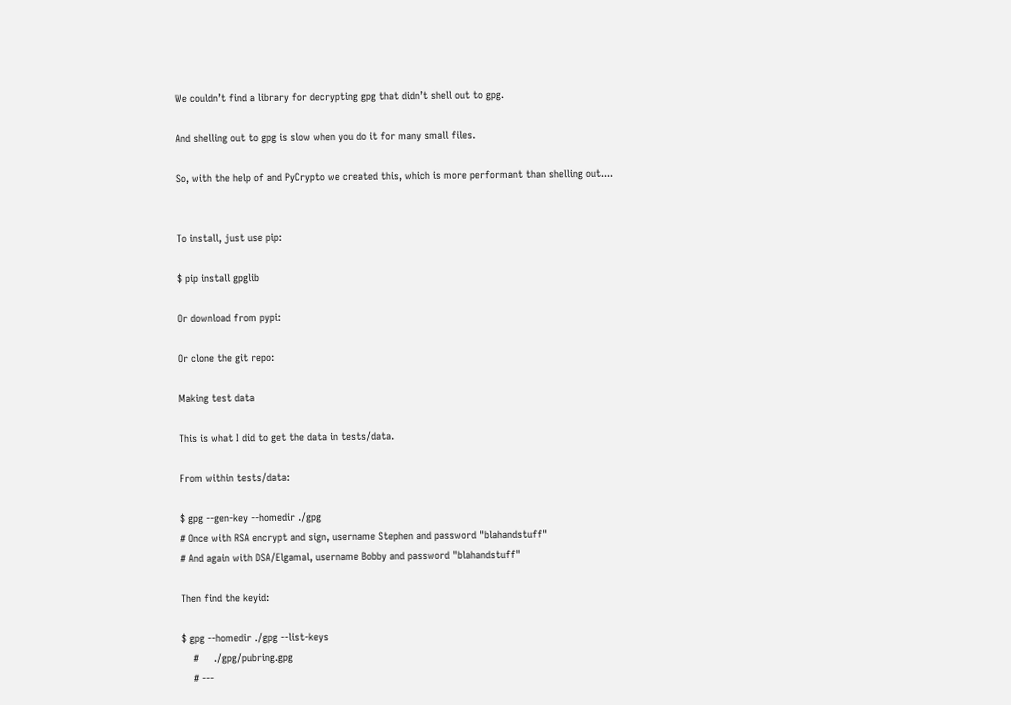We couldn’t find a library for decrypting gpg that didn’t shell out to gpg.

And shelling out to gpg is slow when you do it for many small files.

So, with the help of and PyCrypto we created this, which is more performant than shelling out....


To install, just use pip:

$ pip install gpglib

Or download from pypi:

Or clone the git repo:

Making test data

This is what I did to get the data in tests/data.

From within tests/data:

$ gpg --gen-key --homedir ./gpg
# Once with RSA encrypt and sign, username Stephen and password "blahandstuff"
# And again with DSA/Elgamal, username Bobby and password "blahandstuff"

Then find the keyid:

$ gpg --homedir ./gpg --list-keys
    #     ./gpg/pubring.gpg
    # ---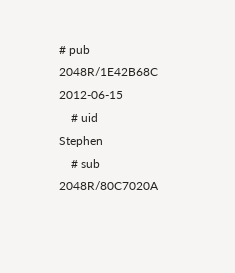# pub   2048R/1E42B68C 2012-06-15
    # uid                  Stephen
    # sub   2048R/80C7020A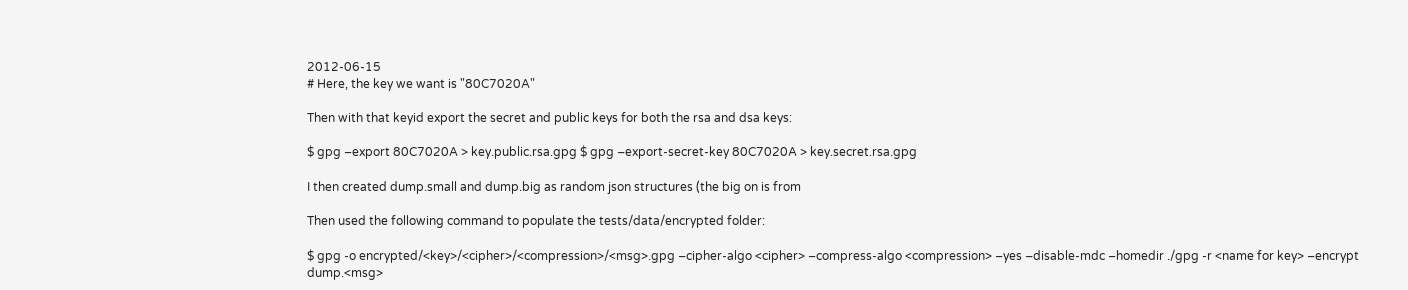2012-06-15
# Here, the key we want is "80C7020A"

Then with that keyid export the secret and public keys for both the rsa and dsa keys:

$ gpg –export 80C7020A > key.public.rsa.gpg $ gpg –export-secret-key 80C7020A > key.secret.rsa.gpg

I then created dump.small and dump.big as random json structures (the big on is from

Then used the following command to populate the tests/data/encrypted folder:

$ gpg -o encrypted/<key>/<cipher>/<compression>/<msg>.gpg –cipher-algo <cipher> –compress-algo <compression> –yes –disable-mdc –homedir ./gpg -r <name for key> –encrypt dump.<msg>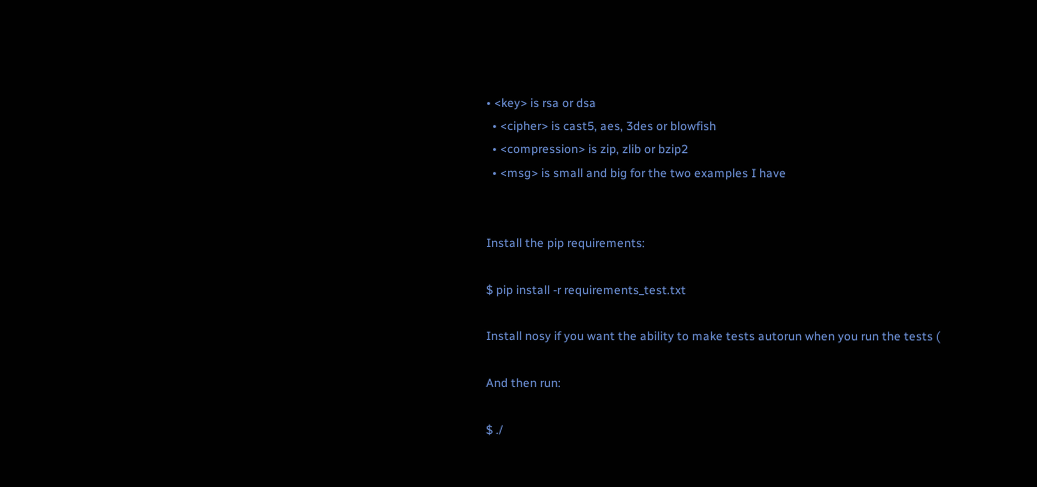• <key> is rsa or dsa
  • <cipher> is cast5, aes, 3des or blowfish
  • <compression> is zip, zlib or bzip2
  • <msg> is small and big for the two examples I have


Install the pip requirements:

$ pip install -r requirements_test.txt

Install nosy if you want the ability to make tests autorun when you run the tests (

And then run:

$ ./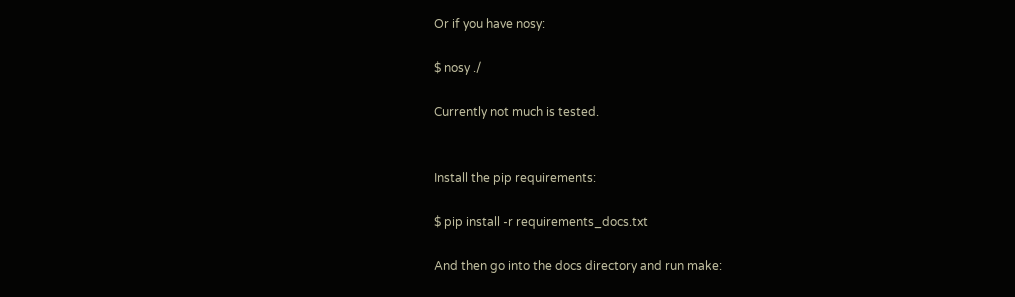Or if you have nosy:

$ nosy ./

Currently not much is tested.


Install the pip requirements:

$ pip install -r requirements_docs.txt

And then go into the docs directory and run make: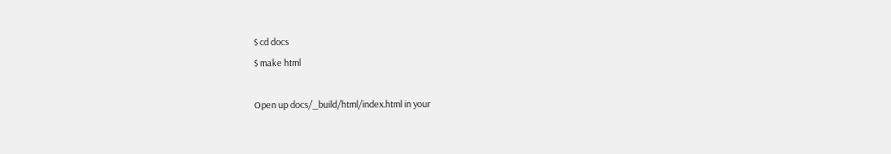$ cd docs
$ make html

Open up docs/_build/html/index.html in your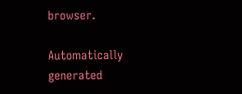browser.

Automatically generated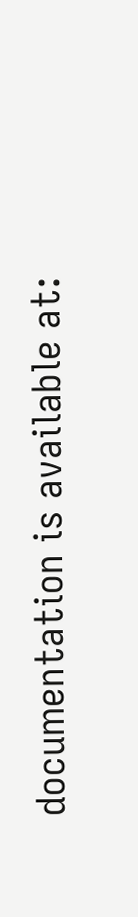documentation is available at: